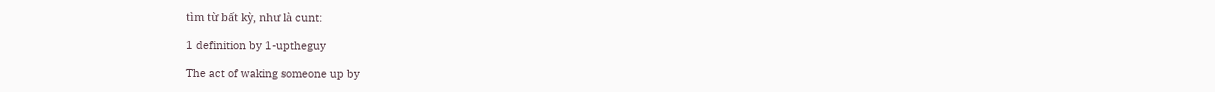tìm từ bất kỳ, như là cunt:

1 definition by 1-uptheguy

The act of waking someone up by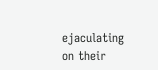ejaculating on their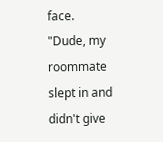face.
"Dude, my roommate slept in and didn't give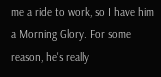me a ride to work, so I have him a Morning Glory. For some reason, he's really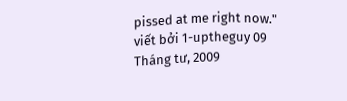pissed at me right now."
viết bởi 1-uptheguy 09 Tháng tư, 2009